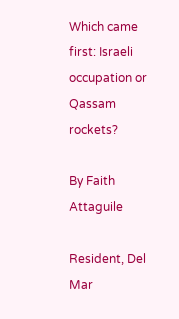Which came first: Israeli occupation or Qassam rockets?

By Faith Attaguile

Resident, Del Mar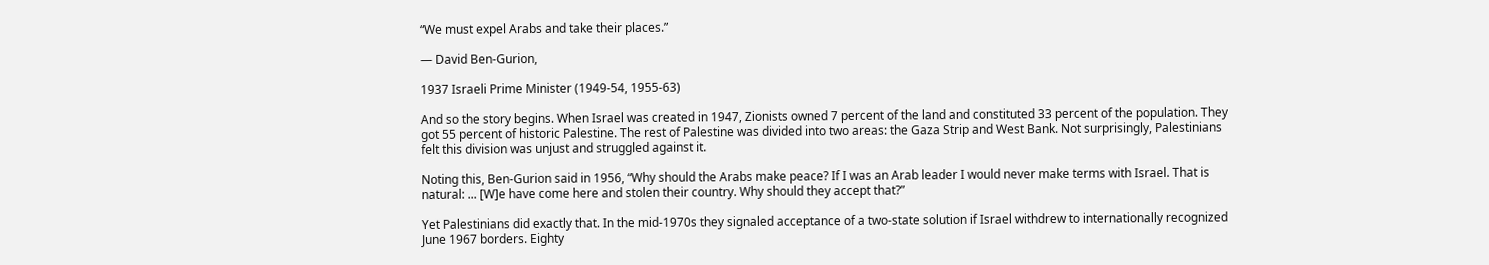“We must expel Arabs and take their places.”

— David Ben-Gurion,

1937 Israeli Prime Minister (1949-54, 1955-63)

And so the story begins. When Israel was created in 1947, Zionists owned 7 percent of the land and constituted 33 percent of the population. They got 55 percent of historic Palestine. The rest of Palestine was divided into two areas: the Gaza Strip and West Bank. Not surprisingly, Palestinians felt this division was unjust and struggled against it.

Noting this, Ben-Gurion said in 1956, “Why should the Arabs make peace? If I was an Arab leader I would never make terms with Israel. That is natural: ... [W]e have come here and stolen their country. Why should they accept that?”

Yet Palestinians did exactly that. In the mid-1970s they signaled acceptance of a two-state solution if Israel withdrew to internationally recognized June 1967 borders. Eighty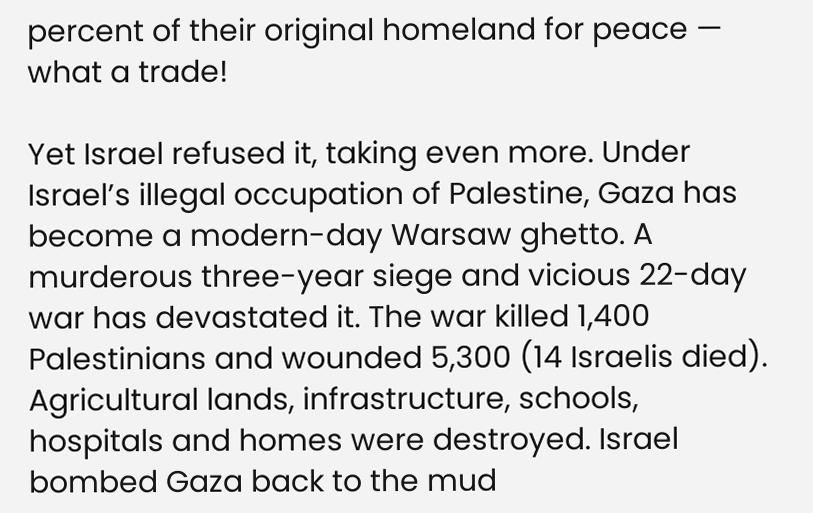percent of their original homeland for peace — what a trade!

Yet Israel refused it, taking even more. Under Israel’s illegal occupation of Palestine, Gaza has become a modern-day Warsaw ghetto. A murderous three-year siege and vicious 22-day war has devastated it. The war killed 1,400 Palestinians and wounded 5,300 (14 Israelis died). Agricultural lands, infrastructure, schools, hospitals and homes were destroyed. Israel bombed Gaza back to the mud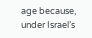age because, under Israel’s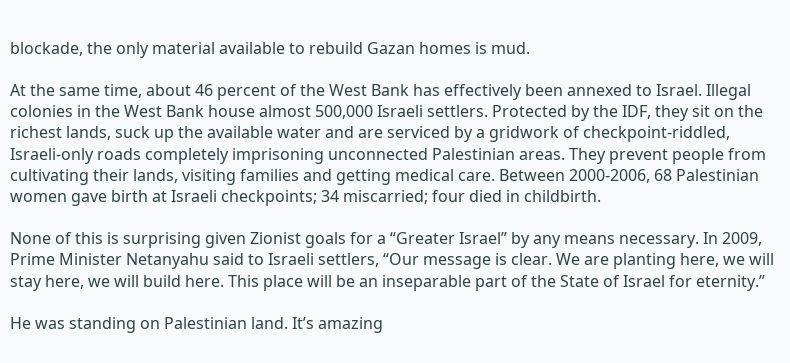blockade, the only material available to rebuild Gazan homes is mud.

At the same time, about 46 percent of the West Bank has effectively been annexed to Israel. Illegal colonies in the West Bank house almost 500,000 Israeli settlers. Protected by the IDF, they sit on the richest lands, suck up the available water and are serviced by a gridwork of checkpoint-riddled, Israeli-only roads completely imprisoning unconnected Palestinian areas. They prevent people from cultivating their lands, visiting families and getting medical care. Between 2000-2006, 68 Palestinian women gave birth at Israeli checkpoints; 34 miscarried; four died in childbirth.

None of this is surprising given Zionist goals for a “Greater Israel” by any means necessary. In 2009, Prime Minister Netanyahu said to Israeli settlers, “Our message is clear. We are planting here, we will stay here, we will build here. This place will be an inseparable part of the State of Israel for eternity.”

He was standing on Palestinian land. It’s amazing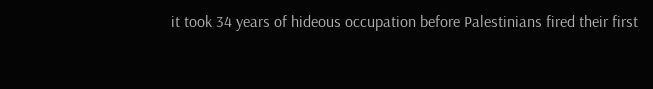it took 34 years of hideous occupation before Palestinians fired their first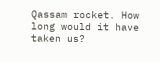Qassam rocket. How long would it have taken us?